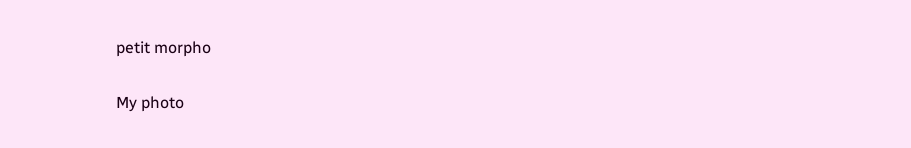petit morpho

My photo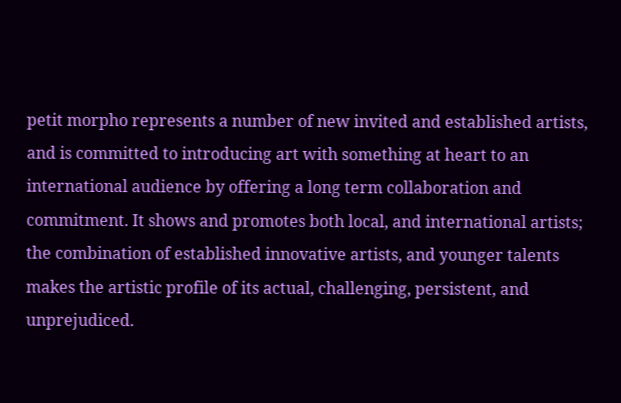petit morpho represents a number of new invited and established artists, and is committed to introducing art with something at heart to an international audience by offering a long term collaboration and commitment. It shows and promotes both local, and international artists; the combination of established innovative artists, and younger talents makes the artistic profile of its actual, challenging, persistent, and unprejudiced.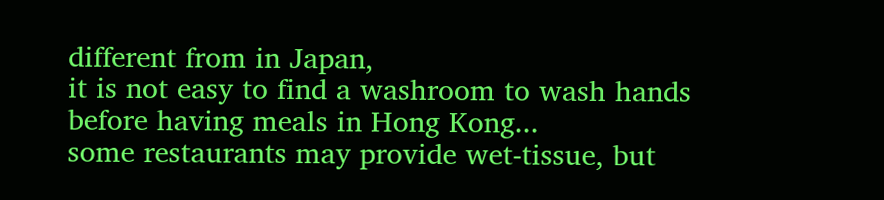different from in Japan,
it is not easy to find a washroom to wash hands before having meals in Hong Kong...
some restaurants may provide wet-tissue, but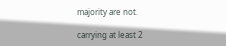majority are not.

carrying at least 2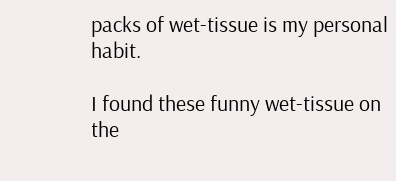packs of wet-tissue is my personal habit.

I found these funny wet-tissue on the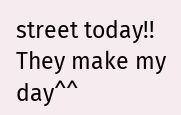street today!!
They make my day^^